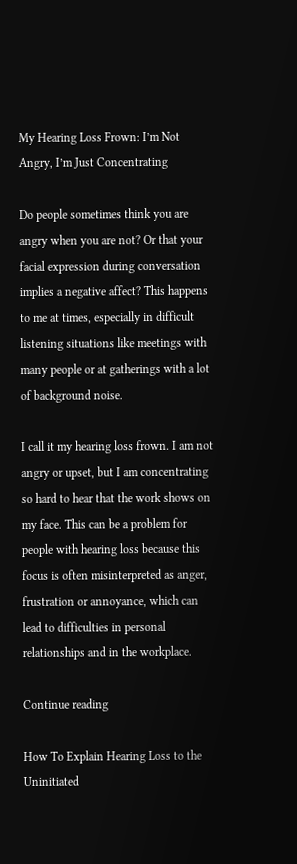My Hearing Loss Frown: I’m Not Angry, I’m Just Concentrating

Do people sometimes think you are angry when you are not? Or that your facial expression during conversation implies a negative affect? This happens to me at times, especially in difficult listening situations like meetings with many people or at gatherings with a lot of background noise.

I call it my hearing loss frown. I am not angry or upset, but I am concentrating so hard to hear that the work shows on my face. This can be a problem for people with hearing loss because this focus is often misinterpreted as anger, frustration or annoyance, which can lead to difficulties in personal relationships and in the workplace.

Continue reading

How To Explain Hearing Loss to the Uninitiated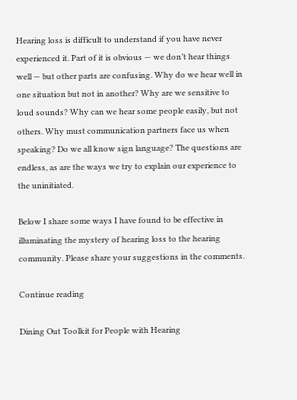Hearing loss is difficult to understand if you have never experienced it. Part of it is obvious — we don’t hear things well — but other parts are confusing. Why do we hear well in one situation but not in another? Why are we sensitive to loud sounds? Why can we hear some people easily, but not others. Why must communication partners face us when speaking? Do we all know sign language? The questions are endless, as are the ways we try to explain our experience to the uninitiated.

Below I share some ways I have found to be effective in illuminating the mystery of hearing loss to the hearing community. Please share your suggestions in the comments.

Continue reading

Dining Out Toolkit for People with Hearing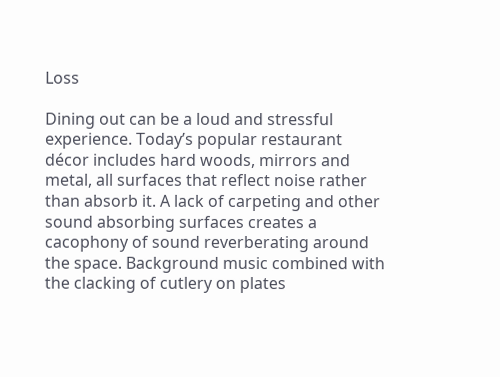Loss

Dining out can be a loud and stressful experience. Today’s popular restaurant décor includes hard woods, mirrors and metal, all surfaces that reflect noise rather than absorb it. A lack of carpeting and other sound absorbing surfaces creates a cacophony of sound reverberating around the space. Background music combined with the clacking of cutlery on plates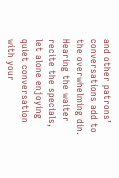and other patrons’ conversations add to the overwhelming din. Hearing the waiter recite the specials, let alone enjoying quiet conversation with your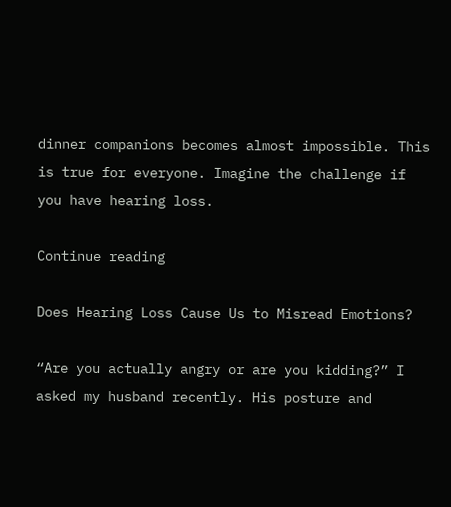dinner companions becomes almost impossible. This is true for everyone. Imagine the challenge if you have hearing loss.

Continue reading

Does Hearing Loss Cause Us to Misread Emotions?

“Are you actually angry or are you kidding?” I asked my husband recently. His posture and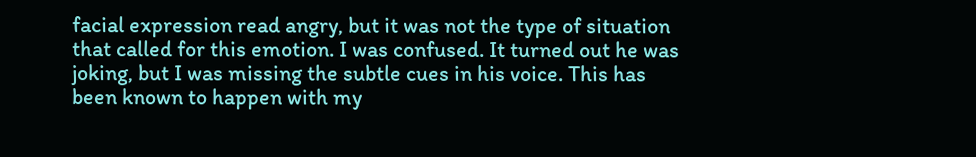facial expression read angry, but it was not the type of situation that called for this emotion. I was confused. It turned out he was joking, but I was missing the subtle cues in his voice. This has been known to happen with my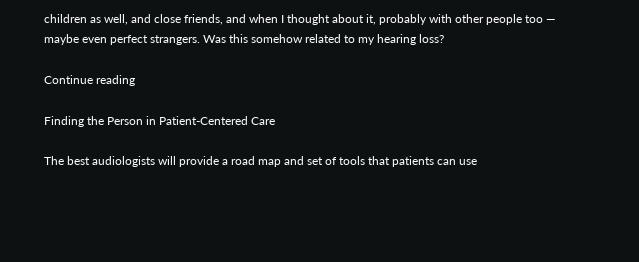children as well, and close friends, and when I thought about it, probably with other people too — maybe even perfect strangers. Was this somehow related to my hearing loss?

Continue reading

Finding the Person in Patient-Centered Care

The best audiologists will provide a road map and set of tools that patients can use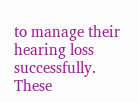to manage their hearing loss successfully. These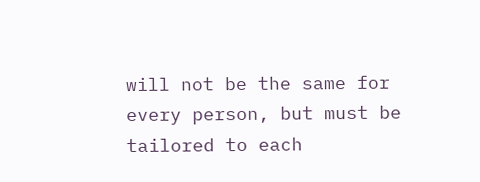will not be the same for every person, but must be tailored to each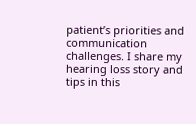patient’s priorities and communication challenges. I share my hearing loss story and tips in this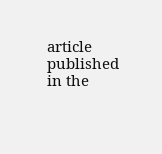article published in the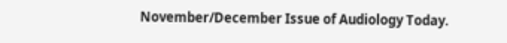November/December Issue of Audiology Today.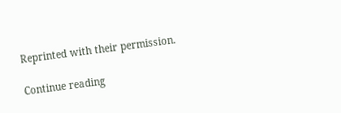Reprinted with their permission.

Continue reading